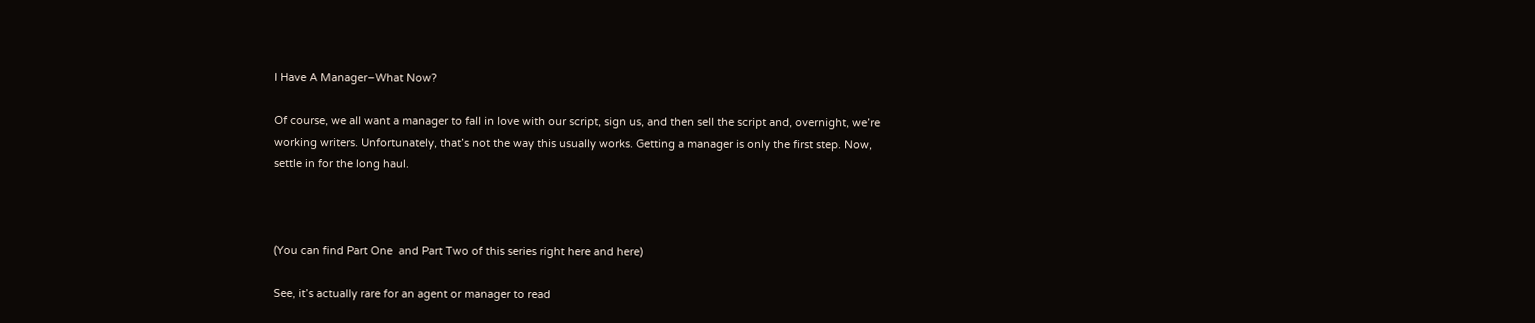I Have A Manager–What Now?

Of course, we all want a manager to fall in love with our script, sign us, and then sell the script and, overnight, we’re working writers. Unfortunately, that’s not the way this usually works. Getting a manager is only the first step. Now, settle in for the long haul.



(You can find Part One  and Part Two of this series right here and here)

See, it’s actually rare for an agent or manager to read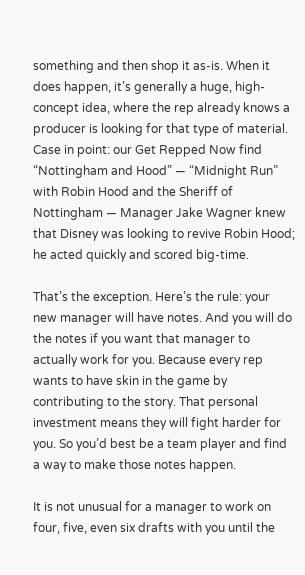something and then shop it as-is. When it does happen, it’s generally a huge, high-concept idea, where the rep already knows a producer is looking for that type of material. Case in point: our Get Repped Now find “Nottingham and Hood” — “Midnight Run” with Robin Hood and the Sheriff of Nottingham — Manager Jake Wagner knew that Disney was looking to revive Robin Hood; he acted quickly and scored big-time.

That’s the exception. Here’s the rule: your new manager will have notes. And you will do the notes if you want that manager to actually work for you. Because every rep wants to have skin in the game by contributing to the story. That personal investment means they will fight harder for you. So you’d best be a team player and find a way to make those notes happen.

It is not unusual for a manager to work on four, five, even six drafts with you until the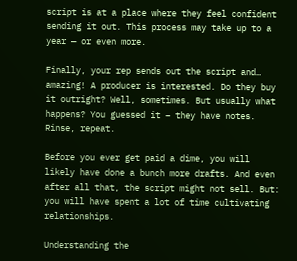script is at a place where they feel confident sending it out. This process may take up to a year — or even more.

Finally, your rep sends out the script and… amazing! A producer is interested. Do they buy it outright? Well, sometimes. But usually what happens? You guessed it – they have notes. Rinse, repeat.

Before you ever get paid a dime, you will likely have done a bunch more drafts. And even after all that, the script might not sell. But: you will have spent a lot of time cultivating relationships.

Understanding the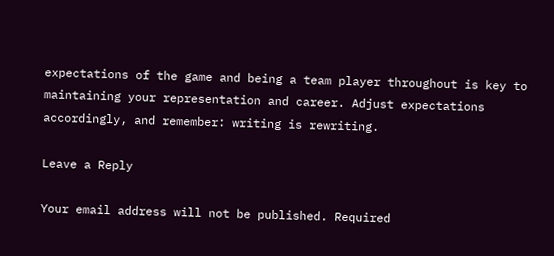expectations of the game and being a team player throughout is key to maintaining your representation and career. Adjust expectations accordingly, and remember: writing is rewriting.

Leave a Reply

Your email address will not be published. Required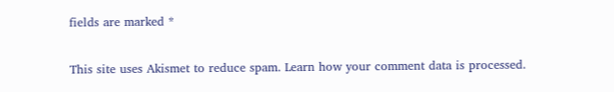fields are marked *

This site uses Akismet to reduce spam. Learn how your comment data is processed.